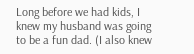Long before we had kids, I knew my husband was going to be a fun dad. (I also knew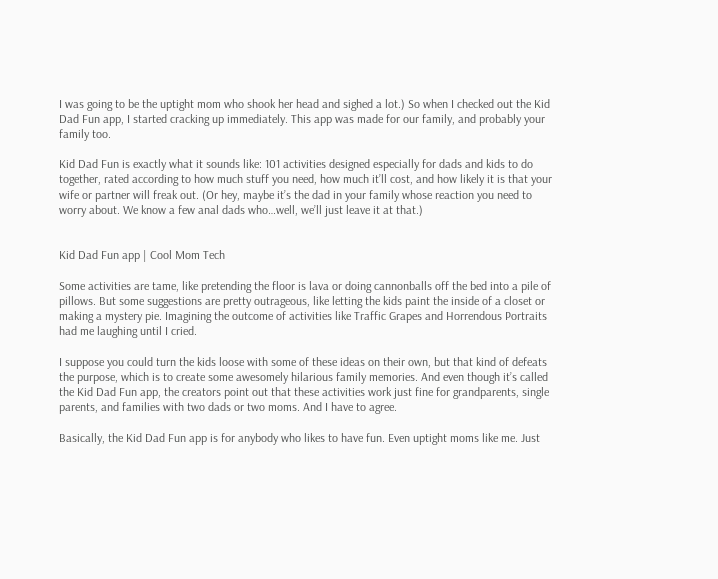I was going to be the uptight mom who shook her head and sighed a lot.) So when I checked out the Kid Dad Fun app, I started cracking up immediately. This app was made for our family, and probably your family too.

Kid Dad Fun is exactly what it sounds like: 101 activities designed especially for dads and kids to do together, rated according to how much stuff you need, how much it’ll cost, and how likely it is that your wife or partner will freak out. (Or hey, maybe it’s the dad in your family whose reaction you need to worry about. We know a few anal dads who…well, we’ll just leave it at that.)


Kid Dad Fun app | Cool Mom Tech

Some activities are tame, like pretending the floor is lava or doing cannonballs off the bed into a pile of pillows. But some suggestions are pretty outrageous, like letting the kids paint the inside of a closet or making a mystery pie. Imagining the outcome of activities like Traffic Grapes and Horrendous Portraits had me laughing until I cried.

I suppose you could turn the kids loose with some of these ideas on their own, but that kind of defeats the purpose, which is to create some awesomely hilarious family memories. And even though it’s called the Kid Dad Fun app, the creators point out that these activities work just fine for grandparents, single parents, and families with two dads or two moms. And I have to agree.

Basically, the Kid Dad Fun app is for anybody who likes to have fun. Even uptight moms like me. Just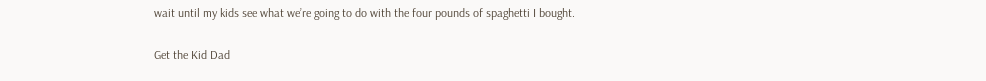wait until my kids see what we’re going to do with the four pounds of spaghetti I bought.

Get the Kid Dad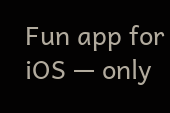Fun app for iOS — only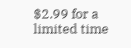$2.99 for a limited time